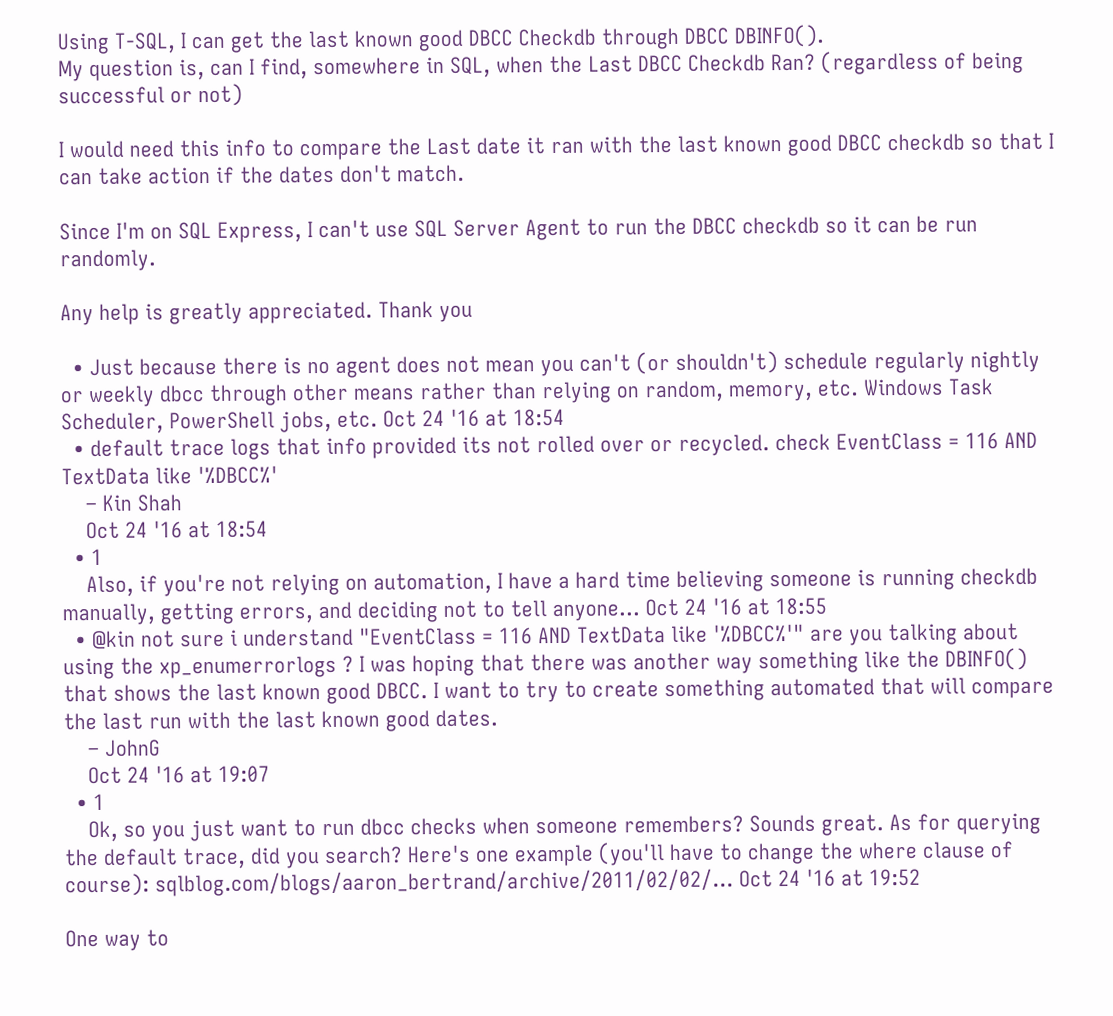Using T-SQL, I can get the last known good DBCC Checkdb through DBCC DBINFO().
My question is, can I find, somewhere in SQL, when the Last DBCC Checkdb Ran? (regardless of being successful or not)

I would need this info to compare the Last date it ran with the last known good DBCC checkdb so that I can take action if the dates don't match.

Since I'm on SQL Express, I can't use SQL Server Agent to run the DBCC checkdb so it can be run randomly.

Any help is greatly appreciated. Thank you

  • Just because there is no agent does not mean you can't (or shouldn't) schedule regularly nightly or weekly dbcc through other means rather than relying on random, memory, etc. Windows Task Scheduler, PowerShell jobs, etc. Oct 24 '16 at 18:54
  • default trace logs that info provided its not rolled over or recycled. check EventClass = 116 AND TextData like '%DBCC%'
    – Kin Shah
    Oct 24 '16 at 18:54
  • 1
    Also, if you're not relying on automation, I have a hard time believing someone is running checkdb manually, getting errors, and deciding not to tell anyone... Oct 24 '16 at 18:55
  • @kin not sure i understand "EventClass = 116 AND TextData like '%DBCC%'" are you talking about using the xp_enumerrorlogs ? I was hoping that there was another way something like the DBINFO() that shows the last known good DBCC. I want to try to create something automated that will compare the last run with the last known good dates.
    – JohnG
    Oct 24 '16 at 19:07
  • 1
    Ok, so you just want to run dbcc checks when someone remembers? Sounds great. As for querying the default trace, did you search? Here's one example (you'll have to change the where clause of course): sqlblog.com/blogs/aaron_bertrand/archive/2011/02/02/… Oct 24 '16 at 19:52

One way to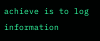achieve is to log information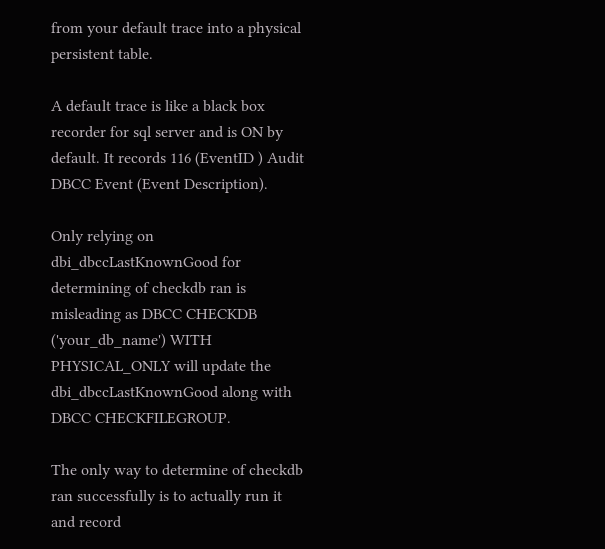from your default trace into a physical persistent table.

A default trace is like a black box recorder for sql server and is ON by default. It records 116 (EventID ) Audit DBCC Event (Event Description).

Only relying on dbi_dbccLastKnownGood for determining of checkdb ran is misleading as DBCC CHECKDB ('your_db_name') WITH PHYSICAL_ONLY will update the dbi_dbccLastKnownGood along with DBCC CHECKFILEGROUP.

The only way to determine of checkdb ran successfully is to actually run it and record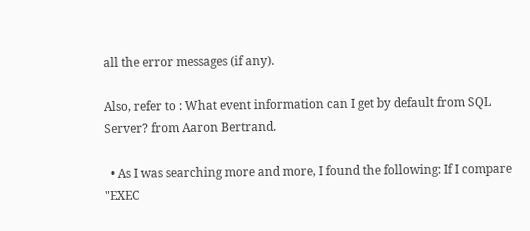all the error messages (if any).

Also, refer to : What event information can I get by default from SQL Server? from Aaron Bertrand.

  • As I was searching more and more, I found the following: If I compare "EXEC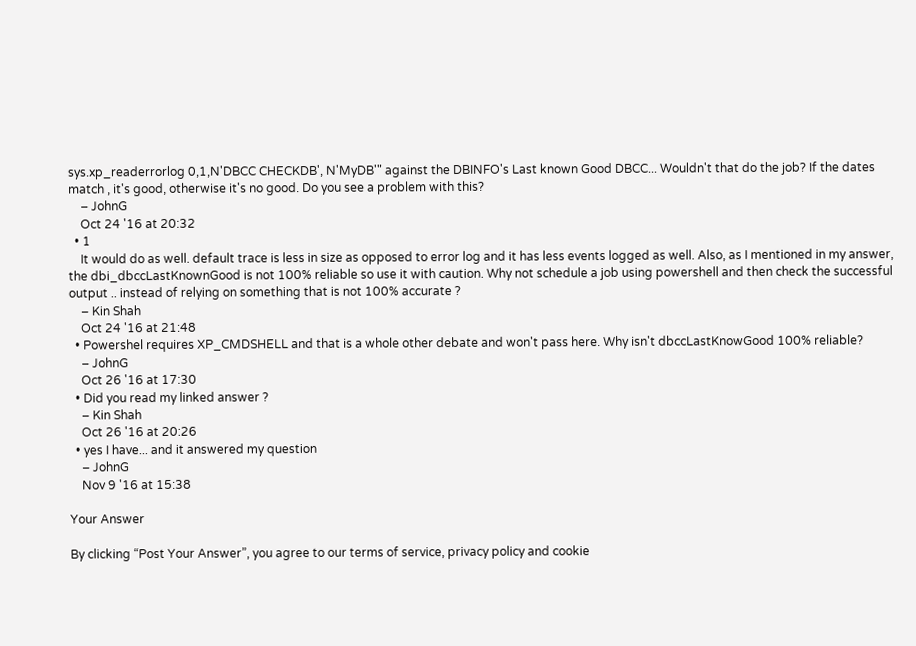sys.xp_readerrorlog 0,1,N'DBCC CHECKDB', N'MyDB'" against the DBINFO's Last known Good DBCC... Wouldn't that do the job? If the dates match , it's good, otherwise it's no good. Do you see a problem with this?
    – JohnG
    Oct 24 '16 at 20:32
  • 1
    It would do as well. default trace is less in size as opposed to error log and it has less events logged as well. Also, as I mentioned in my answer, the dbi_dbccLastKnownGood is not 100% reliable so use it with caution. Why not schedule a job using powershell and then check the successful output .. instead of relying on something that is not 100% accurate ?
    – Kin Shah
    Oct 24 '16 at 21:48
  • Powershel requires XP_CMDSHELL and that is a whole other debate and won't pass here. Why isn't dbccLastKnowGood 100% reliable?
    – JohnG
    Oct 26 '16 at 17:30
  • Did you read my linked answer ?
    – Kin Shah
    Oct 26 '16 at 20:26
  • yes I have... and it answered my question
    – JohnG
    Nov 9 '16 at 15:38

Your Answer

By clicking “Post Your Answer”, you agree to our terms of service, privacy policy and cookie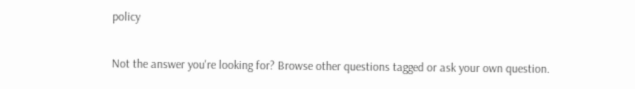policy

Not the answer you're looking for? Browse other questions tagged or ask your own question.